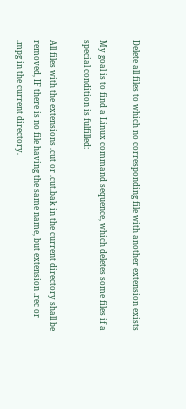Delete all files to which no corresponding file with another extension exists

My goal is to find a Linux command sequence, which deletes some files if a special condition is fulfilled:

All files with the extensions .cut or .cut.bak in the current directory shall be removed, IF there is no file having the same name, but extension .rec or .mpg in the current directory.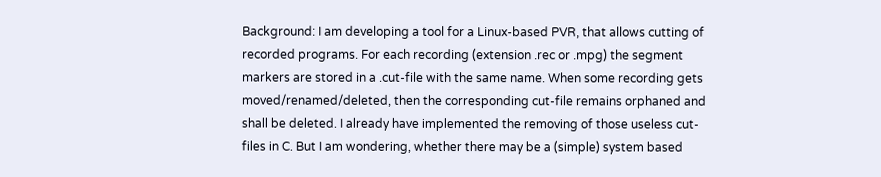Background: I am developing a tool for a Linux-based PVR, that allows cutting of recorded programs. For each recording (extension .rec or .mpg) the segment markers are stored in a .cut-file with the same name. When some recording gets moved/renamed/deleted, then the corresponding cut-file remains orphaned and shall be deleted. I already have implemented the removing of those useless cut-files in C. But I am wondering, whether there may be a (simple) system based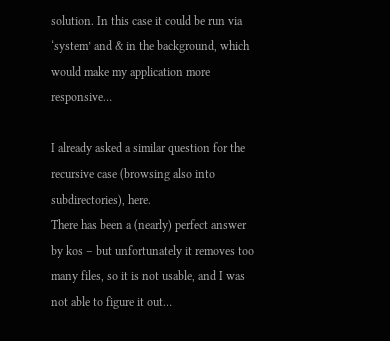solution. In this case it could be run via ‘system’ and & in the background, which would make my application more responsive…

I already asked a similar question for the recursive case (browsing also into subdirectories), here.
There has been a (nearly) perfect answer by kos – but unfortunately it removes too many files, so it is not usable, and I was not able to figure it out…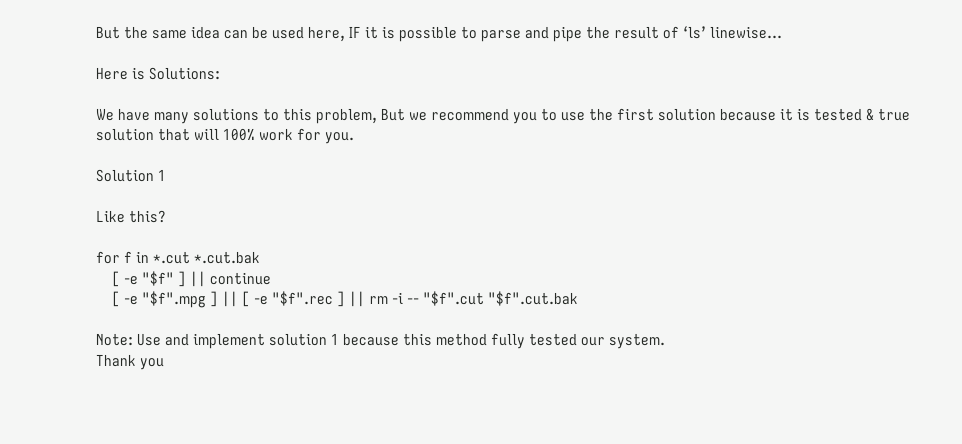But the same idea can be used here, IF it is possible to parse and pipe the result of ‘ls’ linewise…

Here is Solutions:

We have many solutions to this problem, But we recommend you to use the first solution because it is tested & true solution that will 100% work for you.

Solution 1

Like this?

for f in *.cut *.cut.bak
    [ -e "$f" ] || continue
    [ -e "$f".mpg ] || [ -e "$f".rec ] || rm -i -- "$f".cut "$f".cut.bak

Note: Use and implement solution 1 because this method fully tested our system.
Thank you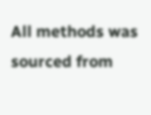All methods was sourced from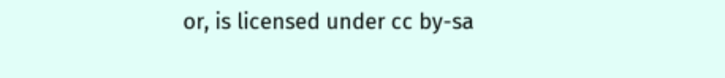or, is licensed under cc by-sa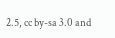2.5, cc by-sa 3.0 and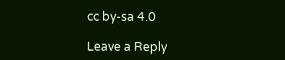cc by-sa 4.0

Leave a Reply